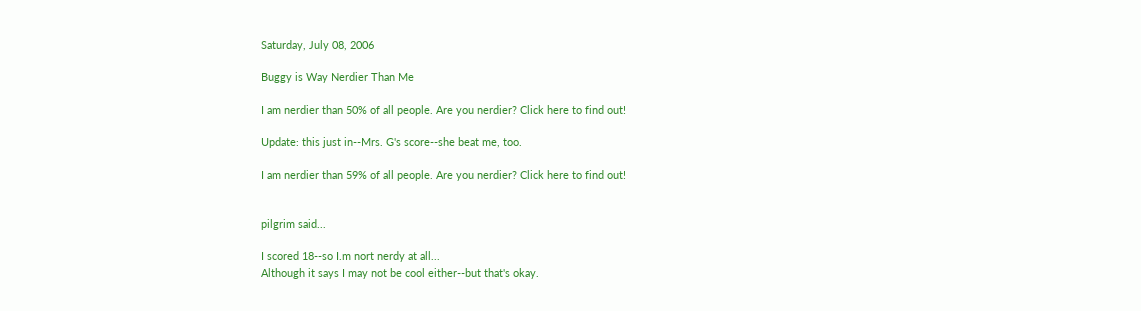Saturday, July 08, 2006

Buggy is Way Nerdier Than Me

I am nerdier than 50% of all people. Are you nerdier? Click here to find out!

Update: this just in--Mrs. G's score--she beat me, too.

I am nerdier than 59% of all people. Are you nerdier? Click here to find out!


pilgrim said...

I scored 18--so I.m nort nerdy at all...
Although it says I may not be cool either--but that's okay.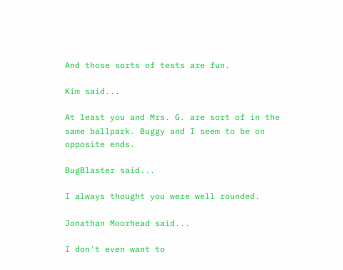And those sorts of tests are fun.

Kim said...

At least you and Mrs. G. are sort of in the same ballpark. Buggy and I seem to be on opposite ends.

BugBlaster said...

I always thought you were well rounded.

Jonathan Moorhead said...

I don't even want to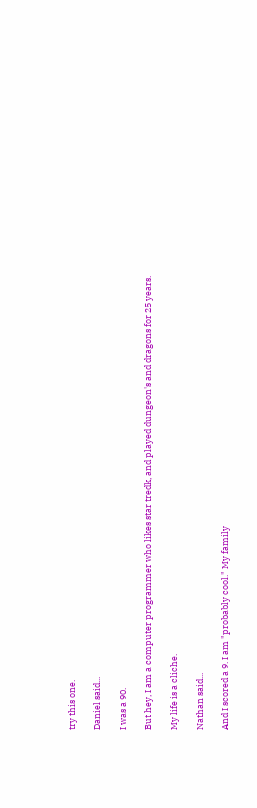try this one.

Daniel said...

I was a 90.

But hey, I am a computer programmer who likes star tredk, and played dungeon's and dragons for 25 years.

My life is a cliche.

Nathan said...

And I scored a 9. I am "probably cool." My family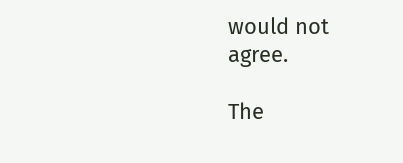would not agree.

The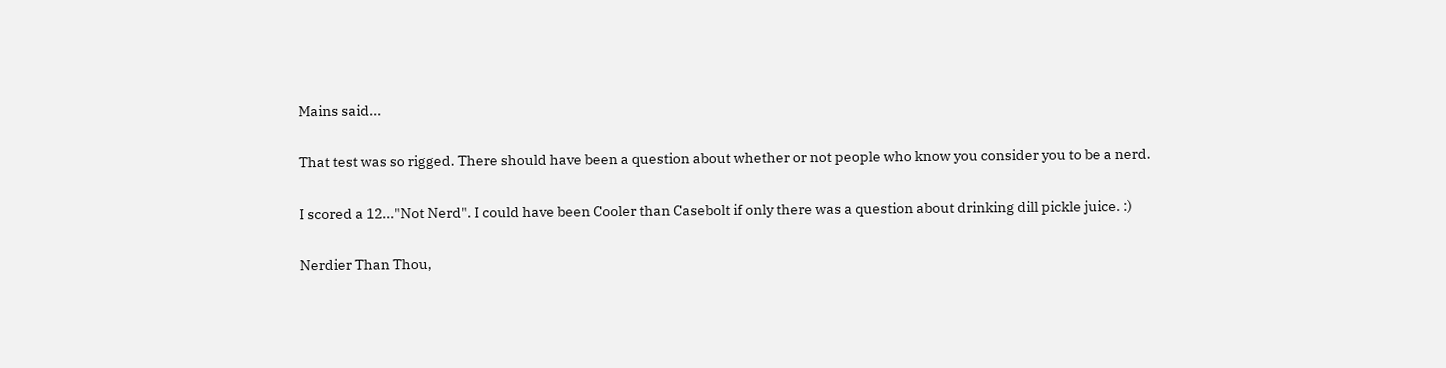Mains said...

That test was so rigged. There should have been a question about whether or not people who know you consider you to be a nerd.

I scored a 12..."Not Nerd". I could have been Cooler than Casebolt if only there was a question about drinking dill pickle juice. :)

Nerdier Than Thou,